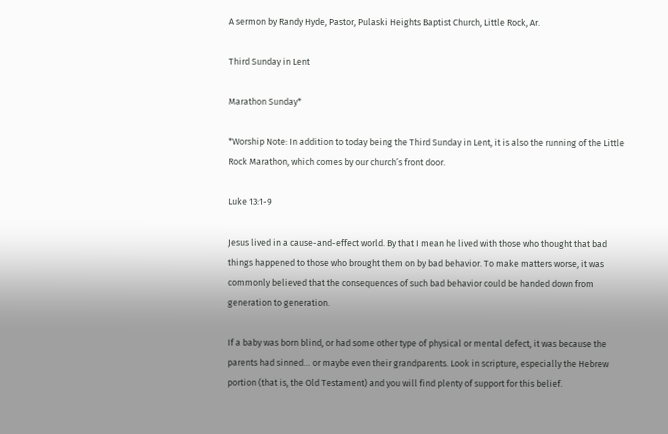A sermon by Randy Hyde, Pastor, Pulaski Heights Baptist Church, Little Rock, Ar.

Third Sunday in Lent

Marathon Sunday*

*Worship Note: In addition to today being the Third Sunday in Lent, it is also the running of the Little Rock Marathon, which comes by our church’s front door.

Luke 13:1-9

Jesus lived in a cause-and-effect world. By that I mean he lived with those who thought that bad things happened to those who brought them on by bad behavior. To make matters worse, it was commonly believed that the consequences of such bad behavior could be handed down from generation to generation.

If a baby was born blind, or had some other type of physical or mental defect, it was because the parents had sinned… or maybe even their grandparents. Look in scripture, especially the Hebrew portion (that is, the Old Testament) and you will find plenty of support for this belief.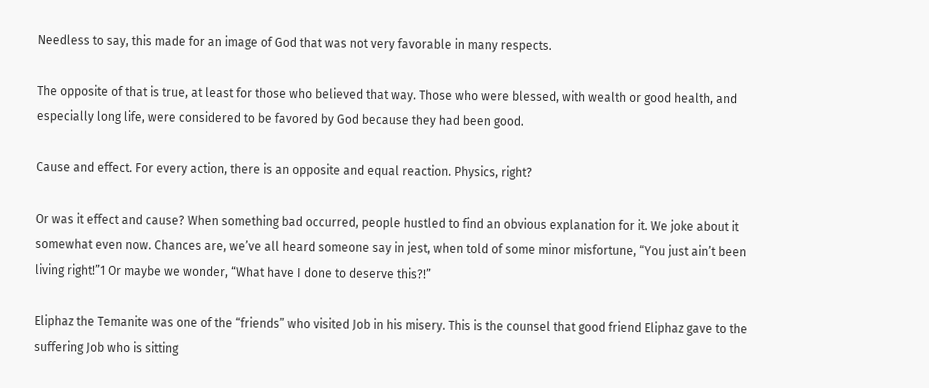Needless to say, this made for an image of God that was not very favorable in many respects.

The opposite of that is true, at least for those who believed that way. Those who were blessed, with wealth or good health, and especially long life, were considered to be favored by God because they had been good.

Cause and effect. For every action, there is an opposite and equal reaction. Physics, right?

Or was it effect and cause? When something bad occurred, people hustled to find an obvious explanation for it. We joke about it somewhat even now. Chances are, we’ve all heard someone say in jest, when told of some minor misfortune, “You just ain’t been living right!”1 Or maybe we wonder, “What have I done to deserve this?!”

Eliphaz the Temanite was one of the “friends” who visited Job in his misery. This is the counsel that good friend Eliphaz gave to the suffering Job who is sitting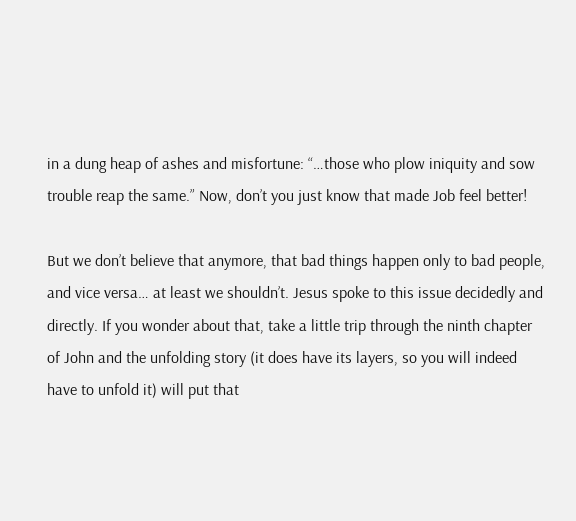in a dung heap of ashes and misfortune: “…those who plow iniquity and sow trouble reap the same.” Now, don’t you just know that made Job feel better!

But we don’t believe that anymore, that bad things happen only to bad people, and vice versa… at least we shouldn’t. Jesus spoke to this issue decidedly and directly. If you wonder about that, take a little trip through the ninth chapter of John and the unfolding story (it does have its layers, so you will indeed have to unfold it) will put that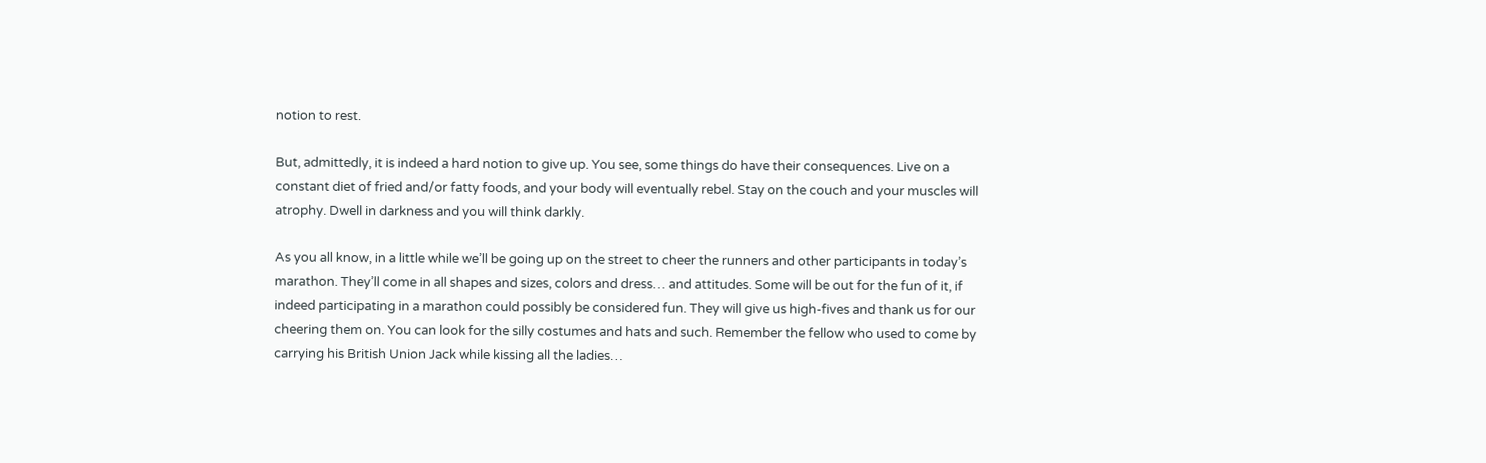notion to rest.

But, admittedly, it is indeed a hard notion to give up. You see, some things do have their consequences. Live on a constant diet of fried and/or fatty foods, and your body will eventually rebel. Stay on the couch and your muscles will atrophy. Dwell in darkness and you will think darkly.

As you all know, in a little while we’ll be going up on the street to cheer the runners and other participants in today’s marathon. They’ll come in all shapes and sizes, colors and dress… and attitudes. Some will be out for the fun of it, if indeed participating in a marathon could possibly be considered fun. They will give us high-fives and thank us for our cheering them on. You can look for the silly costumes and hats and such. Remember the fellow who used to come by carrying his British Union Jack while kissing all the ladies…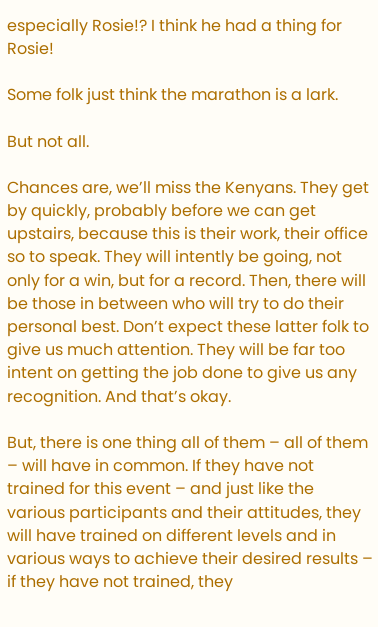especially Rosie!? I think he had a thing for Rosie!

Some folk just think the marathon is a lark.

But not all.

Chances are, we’ll miss the Kenyans. They get by quickly, probably before we can get upstairs, because this is their work, their office so to speak. They will intently be going, not only for a win, but for a record. Then, there will be those in between who will try to do their personal best. Don’t expect these latter folk to give us much attention. They will be far too intent on getting the job done to give us any recognition. And that’s okay.

But, there is one thing all of them – all of them – will have in common. If they have not trained for this event – and just like the various participants and their attitudes, they will have trained on different levels and in various ways to achieve their desired results – if they have not trained, they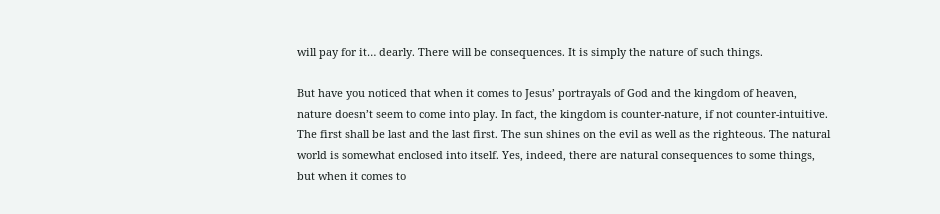will pay for it… dearly. There will be consequences. It is simply the nature of such things.

But have you noticed that when it comes to Jesus’ portrayals of God and the kingdom of heaven, nature doesn’t seem to come into play. In fact, the kingdom is counter-nature, if not counter-intuitive. The first shall be last and the last first. The sun shines on the evil as well as the righteous. The natural world is somewhat enclosed into itself. Yes, indeed, there are natural consequences to some things, but when it comes to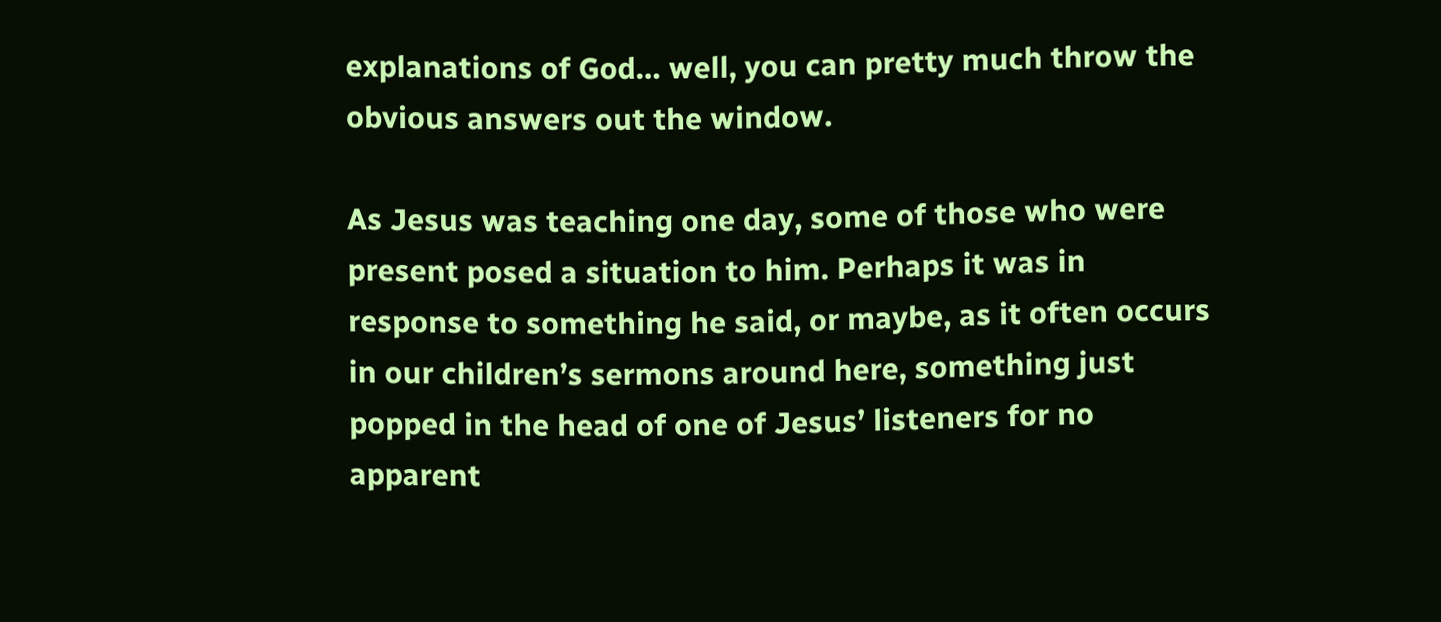explanations of God… well, you can pretty much throw the obvious answers out the window.

As Jesus was teaching one day, some of those who were present posed a situation to him. Perhaps it was in response to something he said, or maybe, as it often occurs in our children’s sermons around here, something just popped in the head of one of Jesus’ listeners for no apparent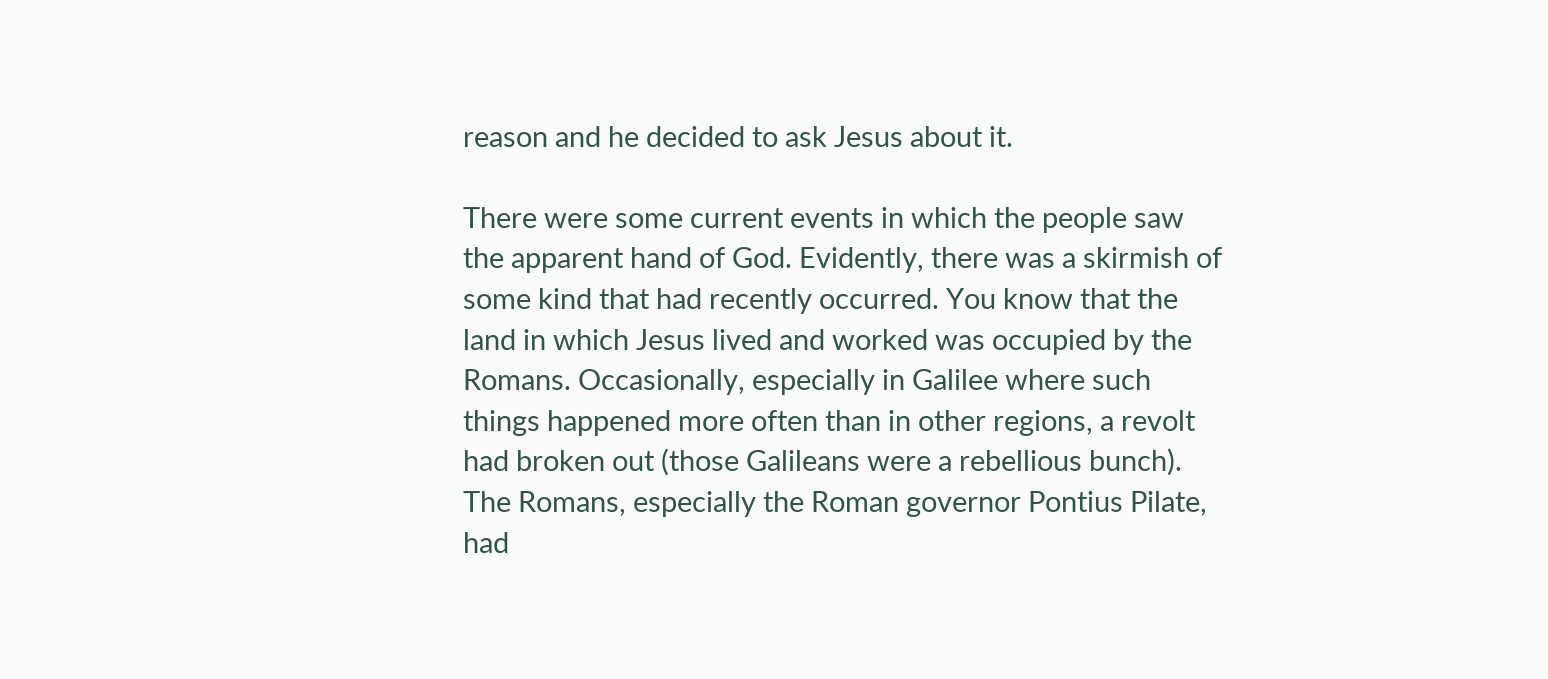reason and he decided to ask Jesus about it.

There were some current events in which the people saw the apparent hand of God. Evidently, there was a skirmish of some kind that had recently occurred. You know that the land in which Jesus lived and worked was occupied by the Romans. Occasionally, especially in Galilee where such things happened more often than in other regions, a revolt had broken out (those Galileans were a rebellious bunch). The Romans, especially the Roman governor Pontius Pilate, had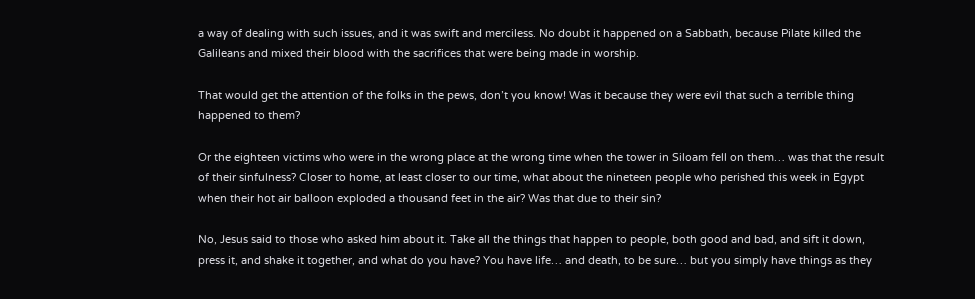a way of dealing with such issues, and it was swift and merciless. No doubt it happened on a Sabbath, because Pilate killed the Galileans and mixed their blood with the sacrifices that were being made in worship.

That would get the attention of the folks in the pews, don’t you know! Was it because they were evil that such a terrible thing happened to them?

Or the eighteen victims who were in the wrong place at the wrong time when the tower in Siloam fell on them… was that the result of their sinfulness? Closer to home, at least closer to our time, what about the nineteen people who perished this week in Egypt when their hot air balloon exploded a thousand feet in the air? Was that due to their sin?

No, Jesus said to those who asked him about it. Take all the things that happen to people, both good and bad, and sift it down, press it, and shake it together, and what do you have? You have life… and death, to be sure… but you simply have things as they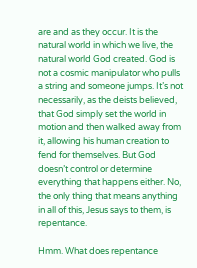are and as they occur. It is the natural world in which we live, the natural world God created. God is not a cosmic manipulator who pulls a string and someone jumps. It’s not necessarily, as the deists believed, that God simply set the world in motion and then walked away from it, allowing his human creation to fend for themselves. But God doesn’t control or determine everything that happens either. No, the only thing that means anything in all of this, Jesus says to them, is repentance.

Hmm. What does repentance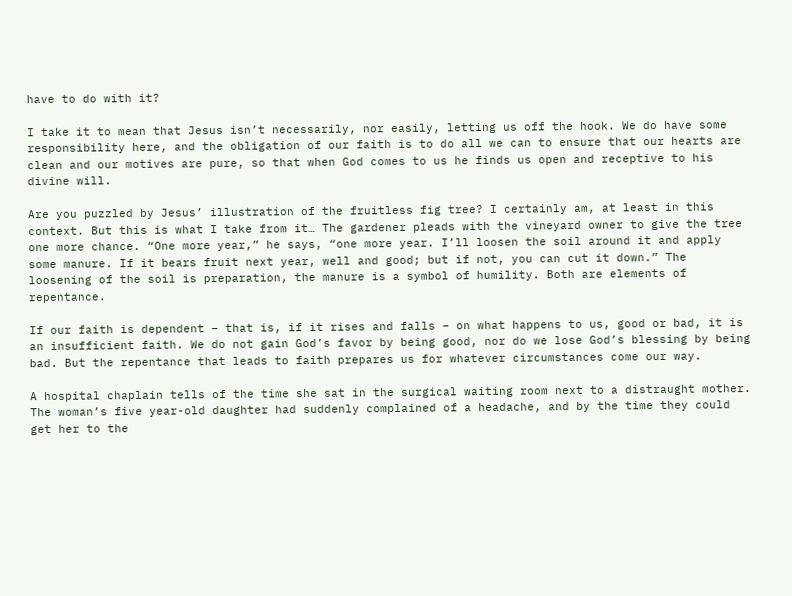have to do with it?

I take it to mean that Jesus isn’t necessarily, nor easily, letting us off the hook. We do have some responsibility here, and the obligation of our faith is to do all we can to ensure that our hearts are clean and our motives are pure, so that when God comes to us he finds us open and receptive to his divine will.

Are you puzzled by Jesus’ illustration of the fruitless fig tree? I certainly am, at least in this context. But this is what I take from it… The gardener pleads with the vineyard owner to give the tree one more chance. “One more year,” he says, “one more year. I’ll loosen the soil around it and apply some manure. If it bears fruit next year, well and good; but if not, you can cut it down.” The loosening of the soil is preparation, the manure is a symbol of humility. Both are elements of repentance.

If our faith is dependent – that is, if it rises and falls – on what happens to us, good or bad, it is an insufficient faith. We do not gain God’s favor by being good, nor do we lose God’s blessing by being bad. But the repentance that leads to faith prepares us for whatever circumstances come our way.

A hospital chaplain tells of the time she sat in the surgical waiting room next to a distraught mother. The woman’s five year-old daughter had suddenly complained of a headache, and by the time they could get her to the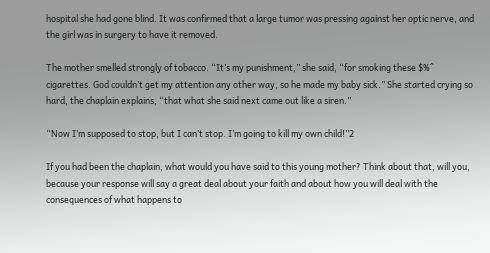hospital she had gone blind. It was confirmed that a large tumor was pressing against her optic nerve, and the girl was in surgery to have it removed.

The mother smelled strongly of tobacco. “It’s my punishment,” she said, “for smoking these $%^ cigarettes. God couldn’t get my attention any other way, so he made my baby sick.” She started crying so hard, the chaplain explains, “that what she said next came out like a siren.”

“Now I’m supposed to stop, but I can’t stop. I’m going to kill my own child!”2

If you had been the chaplain, what would you have said to this young mother? Think about that, will you, because your response will say a great deal about your faith and about how you will deal with the consequences of what happens to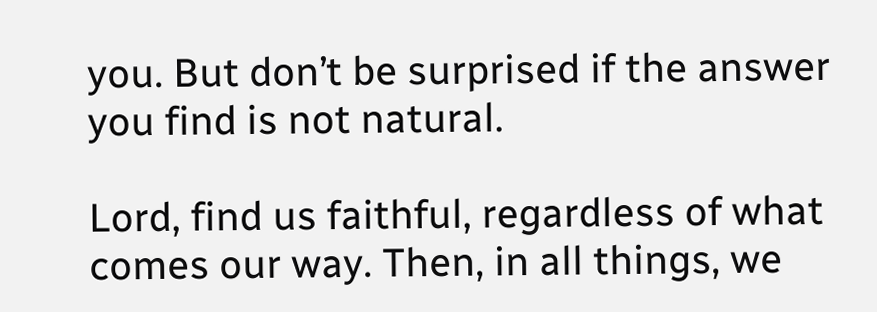you. But don’t be surprised if the answer you find is not natural.

Lord, find us faithful, regardless of what comes our way. Then, in all things, we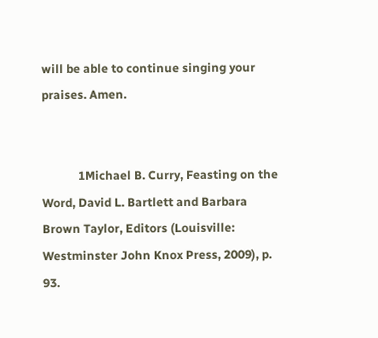will be able to continue singing your praises. Amen.


            1Michael B. Curry, Feasting on the Word, David L. Bartlett and Barbara Brown Taylor, Editors (Louisville: Westminster John Knox Press, 2009), p. 93.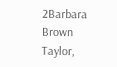2Barbara Brown Taylor,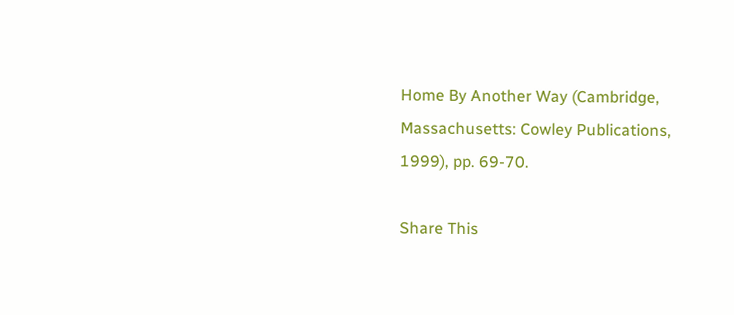Home By Another Way (Cambridge, Massachusetts: Cowley Publications, 1999), pp. 69-70.

Share This